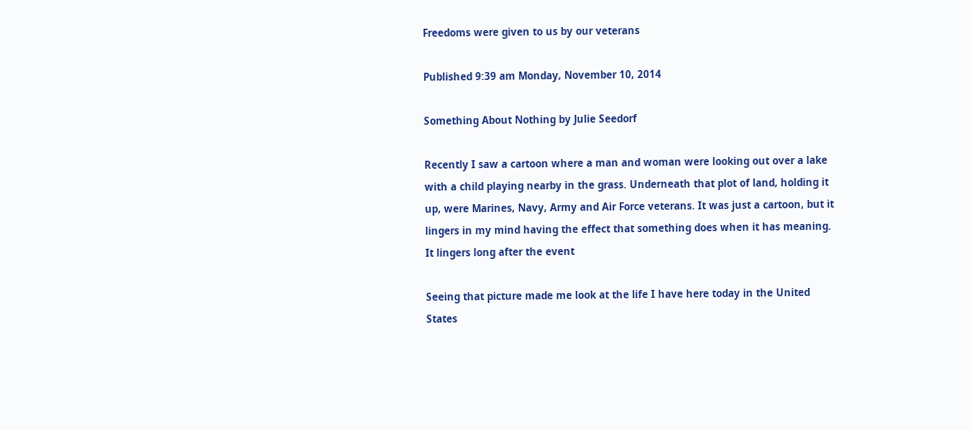Freedoms were given to us by our veterans

Published 9:39 am Monday, November 10, 2014

Something About Nothing by Julie Seedorf

Recently I saw a cartoon where a man and woman were looking out over a lake with a child playing nearby in the grass. Underneath that plot of land, holding it up, were Marines, Navy, Army and Air Force veterans. It was just a cartoon, but it lingers in my mind having the effect that something does when it has meaning. It lingers long after the event

Seeing that picture made me look at the life I have here today in the United States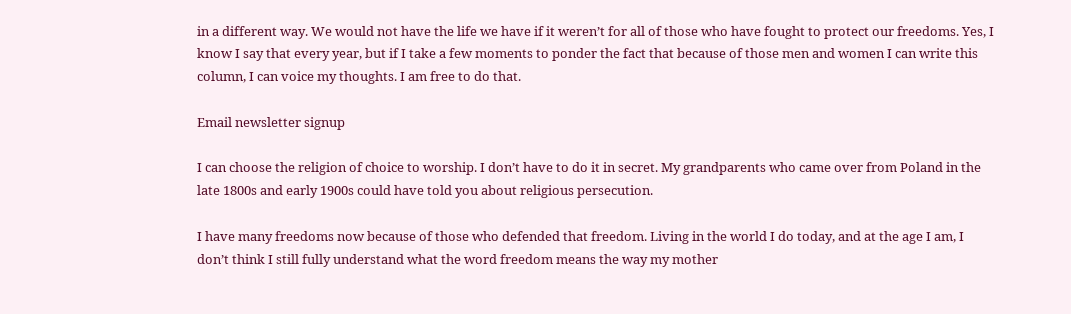in a different way. We would not have the life we have if it weren’t for all of those who have fought to protect our freedoms. Yes, I know I say that every year, but if I take a few moments to ponder the fact that because of those men and women I can write this column, I can voice my thoughts. I am free to do that.

Email newsletter signup

I can choose the religion of choice to worship. I don’t have to do it in secret. My grandparents who came over from Poland in the late 1800s and early 1900s could have told you about religious persecution.

I have many freedoms now because of those who defended that freedom. Living in the world I do today, and at the age I am, I don’t think I still fully understand what the word freedom means the way my mother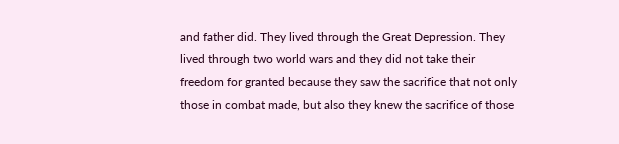and father did. They lived through the Great Depression. They lived through two world wars and they did not take their freedom for granted because they saw the sacrifice that not only those in combat made, but also they knew the sacrifice of those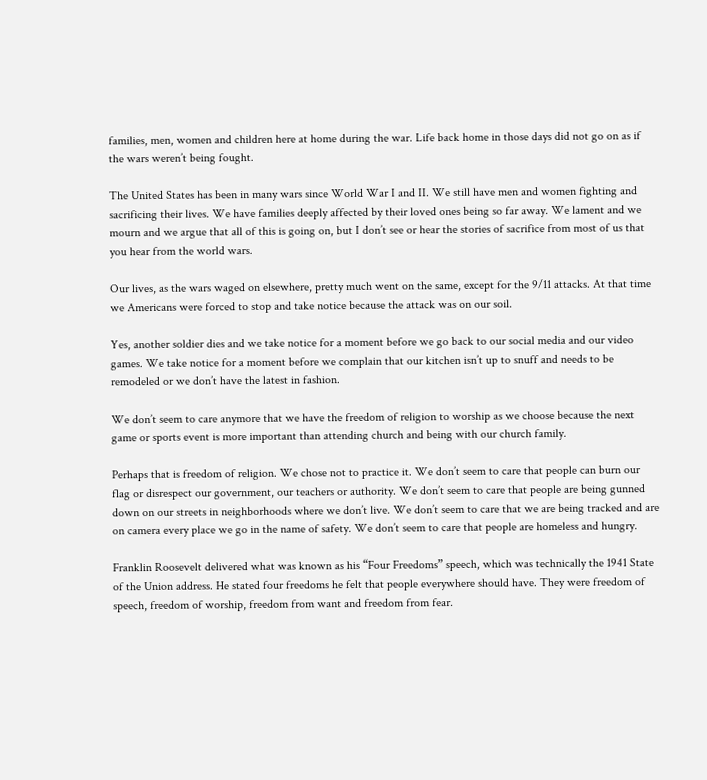families, men, women and children here at home during the war. Life back home in those days did not go on as if the wars weren’t being fought.

The United States has been in many wars since World War I and II. We still have men and women fighting and sacrificing their lives. We have families deeply affected by their loved ones being so far away. We lament and we mourn and we argue that all of this is going on, but I don’t see or hear the stories of sacrifice from most of us that you hear from the world wars.

Our lives, as the wars waged on elsewhere, pretty much went on the same, except for the 9/11 attacks. At that time we Americans were forced to stop and take notice because the attack was on our soil.

Yes, another soldier dies and we take notice for a moment before we go back to our social media and our video games. We take notice for a moment before we complain that our kitchen isn’t up to snuff and needs to be remodeled or we don’t have the latest in fashion.

We don’t seem to care anymore that we have the freedom of religion to worship as we choose because the next game or sports event is more important than attending church and being with our church family.

Perhaps that is freedom of religion. We chose not to practice it. We don’t seem to care that people can burn our flag or disrespect our government, our teachers or authority. We don’t seem to care that people are being gunned down on our streets in neighborhoods where we don’t live. We don’t seem to care that we are being tracked and are on camera every place we go in the name of safety. We don’t seem to care that people are homeless and hungry.

Franklin Roosevelt delivered what was known as his “Four Freedoms” speech, which was technically the 1941 State of the Union address. He stated four freedoms he felt that people everywhere should have. They were freedom of speech, freedom of worship, freedom from want and freedom from fear.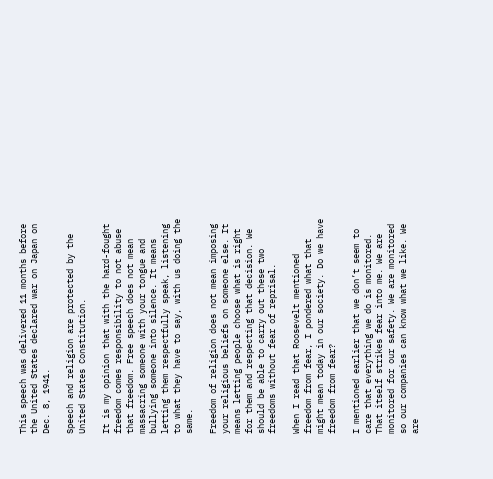This speech was delivered 11 months before the United States declared war on Japan on Dec. 8, 1941.

Speech and religion are protected by the United States Constitution.

It is my opinion that with the hard-fought freedom comes responsibility to not abuse that freedom. Free speech does not mean massacring someone with your tongue and bullying someone into silence. It means letting them respectfully speak, listening to what they have to say, with us doing the same.

Freedom of religion does not mean imposing your religious beliefs on someone else. It means letting people choose what is right for them and respecting that decision. We should be able to carry out these two freedoms without fear of reprisal.

When I read that Roosevelt mentioned freedom from fear, I pondered what that might mean today in our society. Do we have freedom from fear?

I mentioned earlier that we don’t seem to care that everything we do is monitored. That itself strikes fear into me. We are monitored for our safety. We are monitored so our companies can know what we like. We are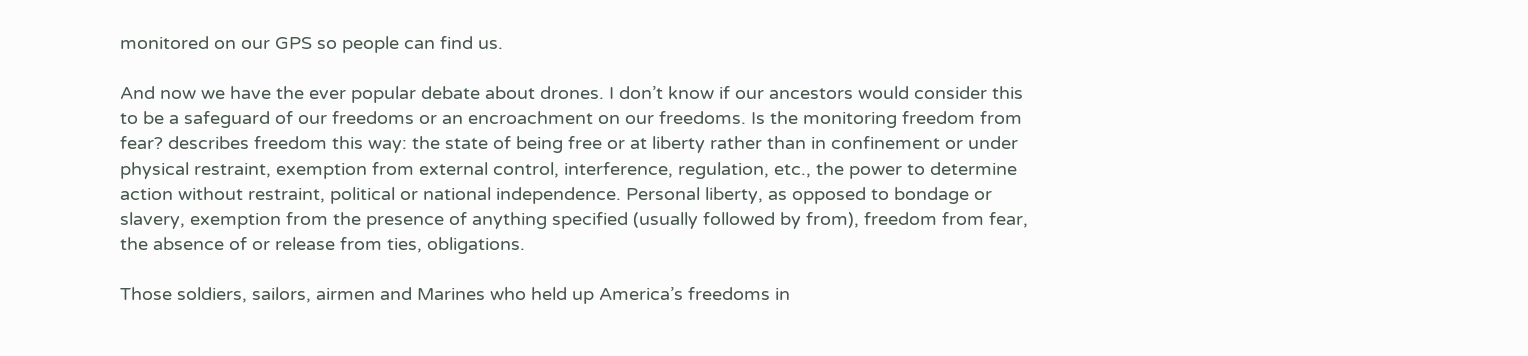monitored on our GPS so people can find us.

And now we have the ever popular debate about drones. I don’t know if our ancestors would consider this to be a safeguard of our freedoms or an encroachment on our freedoms. Is the monitoring freedom from fear? describes freedom this way: the state of being free or at liberty rather than in confinement or under physical restraint, exemption from external control, interference, regulation, etc., the power to determine action without restraint, political or national independence. Personal liberty, as opposed to bondage or slavery, exemption from the presence of anything specified (usually followed by from), freedom from fear, the absence of or release from ties, obligations.

Those soldiers, sailors, airmen and Marines who held up America’s freedoms in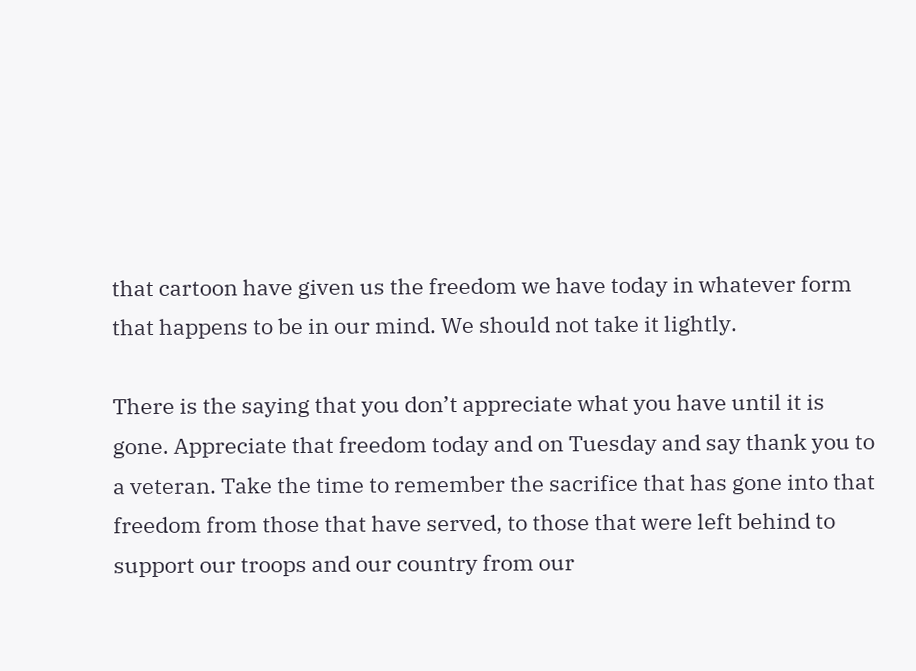that cartoon have given us the freedom we have today in whatever form that happens to be in our mind. We should not take it lightly.

There is the saying that you don’t appreciate what you have until it is gone. Appreciate that freedom today and on Tuesday and say thank you to a veteran. Take the time to remember the sacrifice that has gone into that freedom from those that have served, to those that were left behind to support our troops and our country from our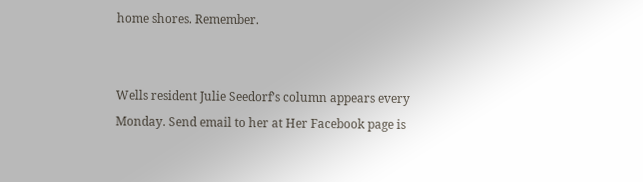home shores. Remember.


Wells resident Julie Seedorf’s column appears every Monday. Send email to her at Her Facebook page is